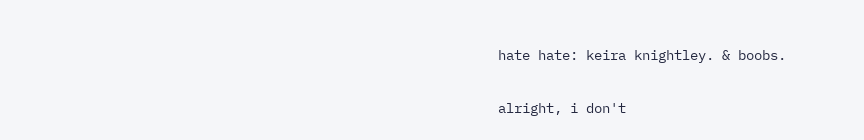hate hate: keira knightley. & boobs.

alright, i don't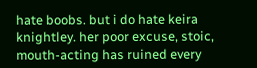hate boobs. but i do hate keira knightley. her poor excuse, stoic, mouth-acting has ruined every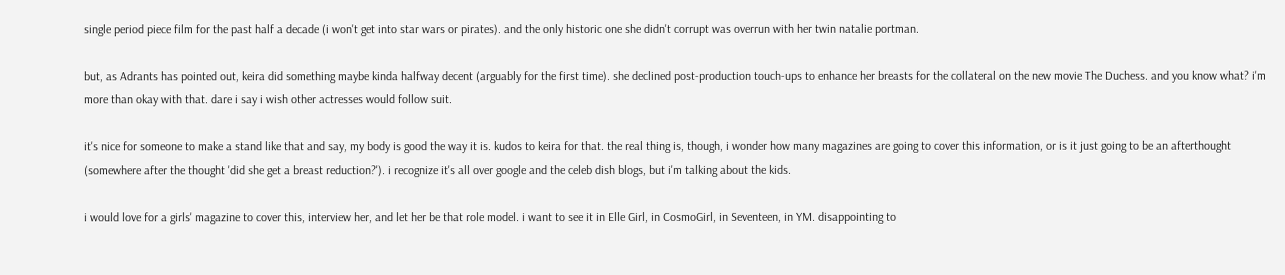single period piece film for the past half a decade (i won't get into star wars or pirates). and the only historic one she didn't corrupt was overrun with her twin natalie portman.

but, as Adrants has pointed out, keira did something maybe kinda halfway decent (arguably for the first time). she declined post-production touch-ups to enhance her breasts for the collateral on the new movie The Duchess. and you know what? i'm more than okay with that. dare i say i wish other actresses would follow suit.

it's nice for someone to make a stand like that and say, my body is good the way it is. kudos to keira for that. the real thing is, though, i wonder how many magazines are going to cover this information, or is it just going to be an afterthought (somewhere after the thought 'did she get a breast reduction?'). i recognize it's all over google and the celeb dish blogs, but i'm talking about the kids.

i would love for a girls' magazine to cover this, interview her, and let her be that role model. i want to see it in Elle Girl, in CosmoGirl, in Seventeen, in YM. disappointing to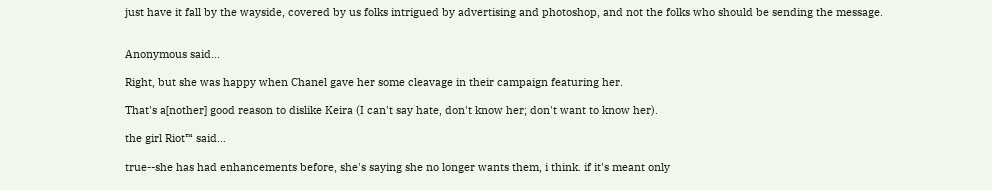just have it fall by the wayside, covered by us folks intrigued by advertising and photoshop, and not the folks who should be sending the message.


Anonymous said...

Right, but she was happy when Chanel gave her some cleavage in their campaign featuring her.

That's a[nother] good reason to dislike Keira (I can't say hate, don't know her; don't want to know her).

the girl Riot™ said...

true--she has had enhancements before, she's saying she no longer wants them, i think. if it's meant only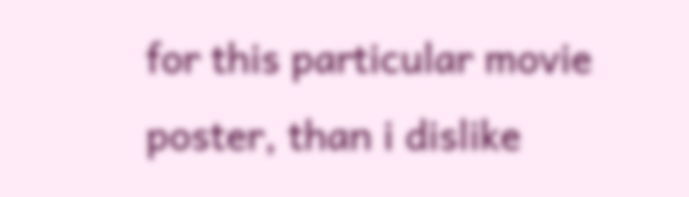for this particular movie poster, than i dislike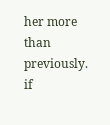her more than previously. if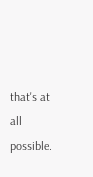that's at all possible.